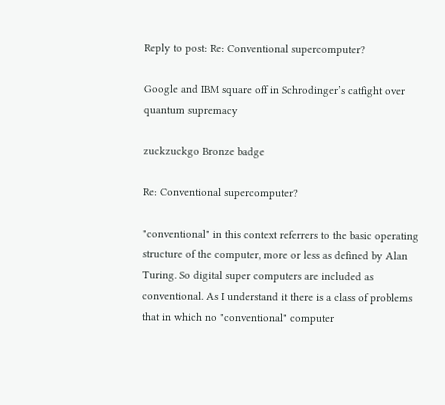Reply to post: Re: Conventional supercomputer?

Google and IBM square off in Schrodinger’s catfight over quantum supremacy

zuckzuckgo Bronze badge

Re: Conventional supercomputer?

"conventional" in this context referrers to the basic operating structure of the computer, more or less as defined by Alan Turing. So digital super computers are included as conventional. As I understand it there is a class of problems that in which no "conventional" computer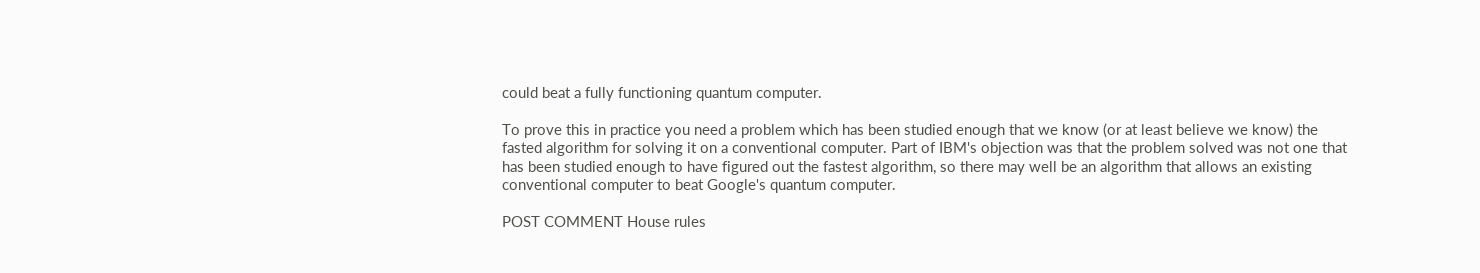could beat a fully functioning quantum computer.

To prove this in practice you need a problem which has been studied enough that we know (or at least believe we know) the fasted algorithm for solving it on a conventional computer. Part of IBM's objection was that the problem solved was not one that has been studied enough to have figured out the fastest algorithm, so there may well be an algorithm that allows an existing conventional computer to beat Google's quantum computer.

POST COMMENT House rules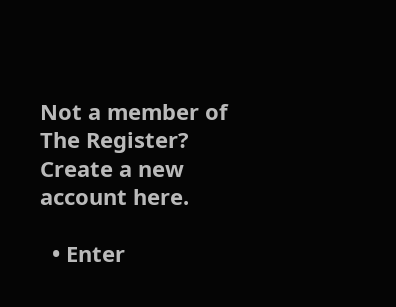Not a member of The Register? Create a new account here.

  • Enter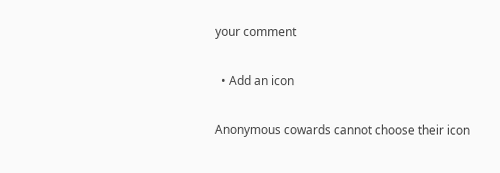your comment

  • Add an icon

Anonymous cowards cannot choose their icon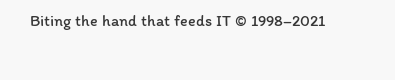Biting the hand that feeds IT © 1998–2021